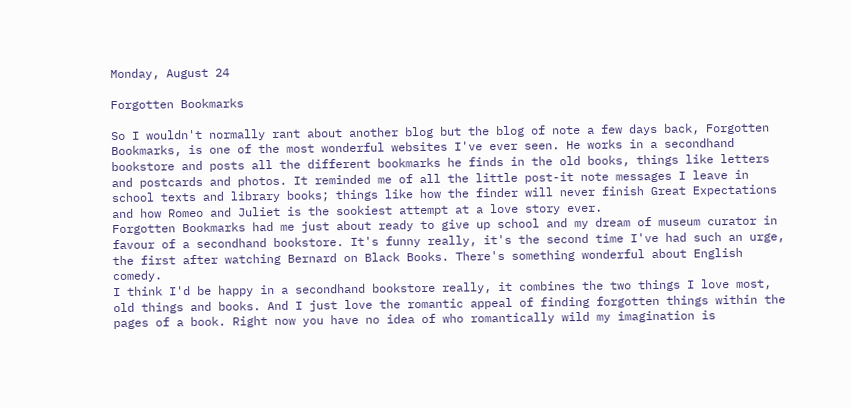Monday, August 24

Forgotten Bookmarks

So I wouldn't normally rant about another blog but the blog of note a few days back, Forgotten Bookmarks, is one of the most wonderful websites I've ever seen. He works in a secondhand bookstore and posts all the different bookmarks he finds in the old books, things like letters and postcards and photos. It reminded me of all the little post-it note messages I leave in school texts and library books; things like how the finder will never finish Great Expectations and how Romeo and Juliet is the sookiest attempt at a love story ever.
Forgotten Bookmarks had me just about ready to give up school and my dream of museum curator in favour of a secondhand bookstore. It's funny really, it's the second time I've had such an urge, the first after watching Bernard on Black Books. There's something wonderful about English comedy.
I think I'd be happy in a secondhand bookstore really, it combines the two things I love most, old things and books. And I just love the romantic appeal of finding forgotten things within the pages of a book. Right now you have no idea of who romantically wild my imagination is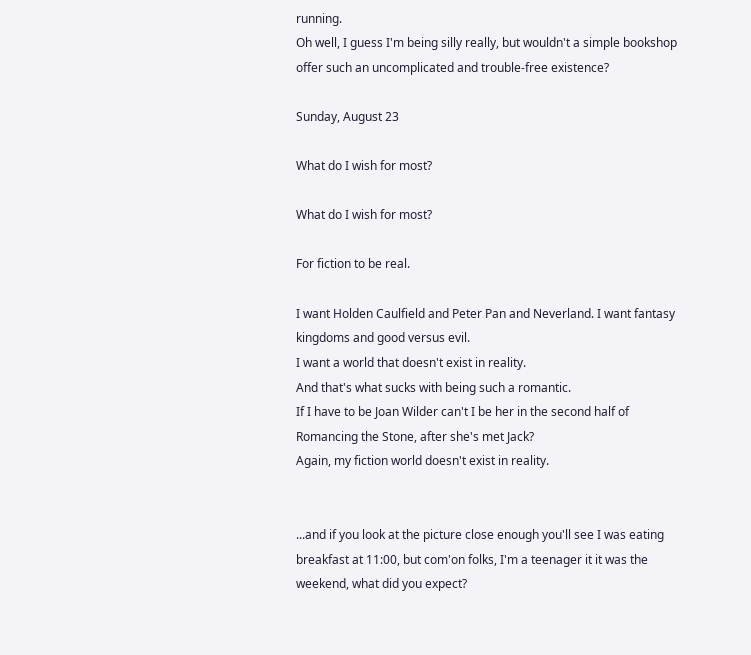running.
Oh well, I guess I'm being silly really, but wouldn't a simple bookshop offer such an uncomplicated and trouble-free existence?

Sunday, August 23

What do I wish for most?

What do I wish for most?

For fiction to be real.

I want Holden Caulfield and Peter Pan and Neverland. I want fantasy kingdoms and good versus evil.
I want a world that doesn't exist in reality.
And that's what sucks with being such a romantic.
If I have to be Joan Wilder can't I be her in the second half of Romancing the Stone, after she's met Jack?
Again, my fiction world doesn't exist in reality.


...and if you look at the picture close enough you'll see I was eating breakfast at 11:00, but com'on folks, I'm a teenager it it was the weekend, what did you expect?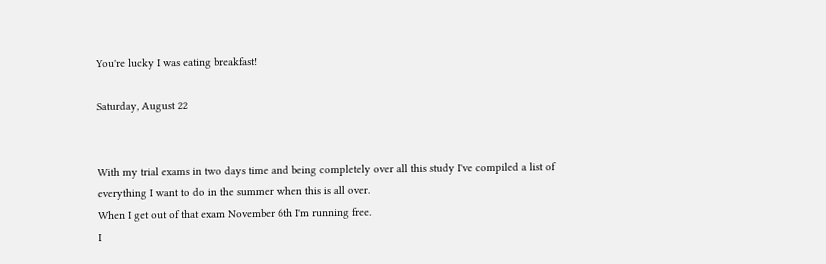You're lucky I was eating breakfast!

Saturday, August 22


With my trial exams in two days time and being completely over all this study I've compiled a list of everything I want to do in the summer when this is all over.
When I get out of that exam November 6th I'm running free.
I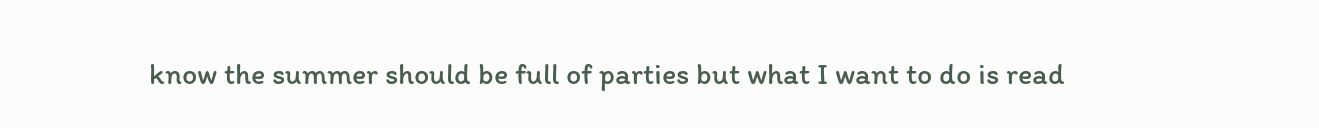know the summer should be full of parties but what I want to do is read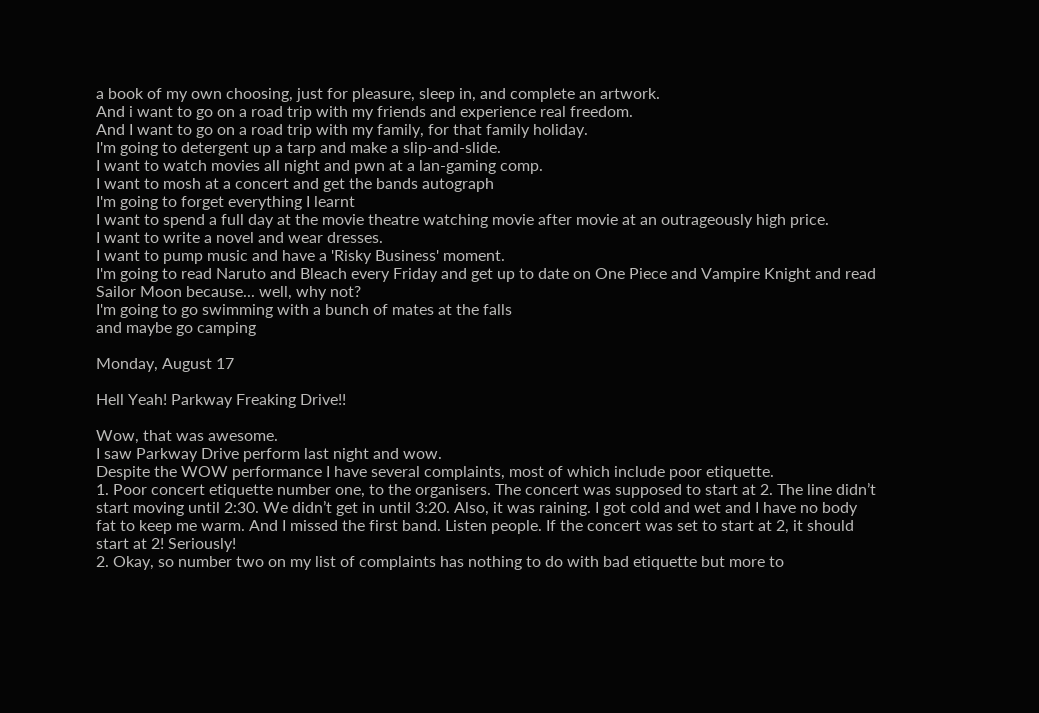a book of my own choosing, just for pleasure, sleep in, and complete an artwork.
And i want to go on a road trip with my friends and experience real freedom.
And I want to go on a road trip with my family, for that family holiday.
I'm going to detergent up a tarp and make a slip-and-slide.
I want to watch movies all night and pwn at a lan-gaming comp.
I want to mosh at a concert and get the bands autograph
I'm going to forget everything I learnt
I want to spend a full day at the movie theatre watching movie after movie at an outrageously high price.
I want to write a novel and wear dresses.
I want to pump music and have a 'Risky Business' moment.
I'm going to read Naruto and Bleach every Friday and get up to date on One Piece and Vampire Knight and read Sailor Moon because... well, why not?
I'm going to go swimming with a bunch of mates at the falls
and maybe go camping

Monday, August 17

Hell Yeah! Parkway Freaking Drive!!

Wow, that was awesome.
I saw Parkway Drive perform last night and wow.
Despite the WOW performance I have several complaints, most of which include poor etiquette.
1. Poor concert etiquette number one, to the organisers. The concert was supposed to start at 2. The line didn’t start moving until 2:30. We didn’t get in until 3:20. Also, it was raining. I got cold and wet and I have no body fat to keep me warm. And I missed the first band. Listen people. If the concert was set to start at 2, it should start at 2! Seriously!
2. Okay, so number two on my list of complaints has nothing to do with bad etiquette but more to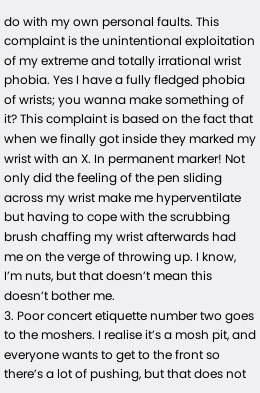do with my own personal faults. This complaint is the unintentional exploitation of my extreme and totally irrational wrist phobia. Yes I have a fully fledged phobia of wrists; you wanna make something of it? This complaint is based on the fact that when we finally got inside they marked my wrist with an X. In permanent marker! Not only did the feeling of the pen sliding across my wrist make me hyperventilate but having to cope with the scrubbing brush chaffing my wrist afterwards had me on the verge of throwing up. I know, I’m nuts, but that doesn’t mean this doesn’t bother me.
3. Poor concert etiquette number two goes to the moshers. I realise it’s a mosh pit, and everyone wants to get to the front so there’s a lot of pushing, but that does not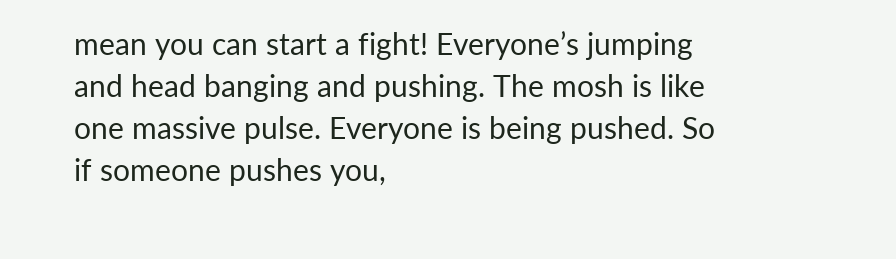mean you can start a fight! Everyone’s jumping and head banging and pushing. The mosh is like one massive pulse. Everyone is being pushed. So if someone pushes you,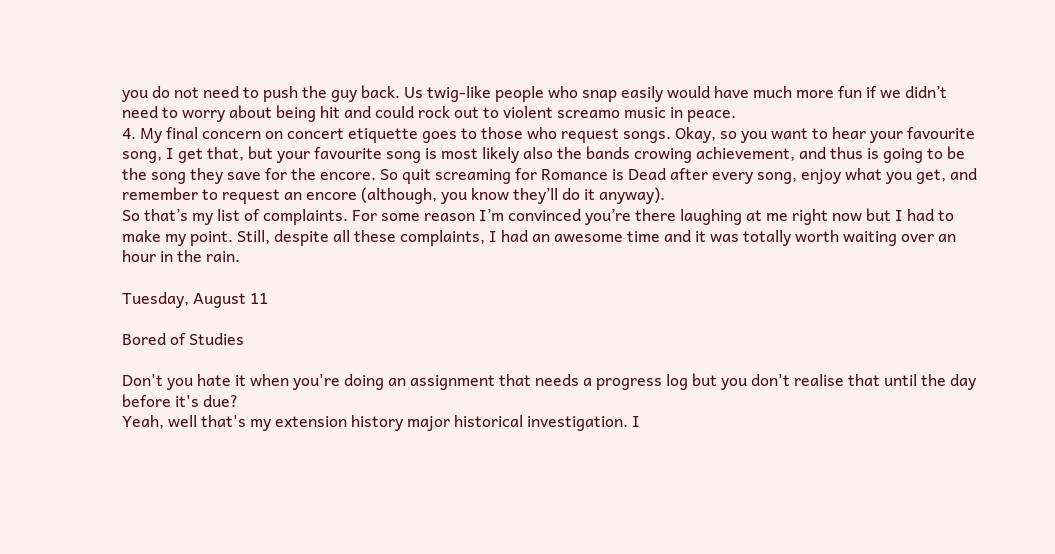you do not need to push the guy back. Us twig-like people who snap easily would have much more fun if we didn’t need to worry about being hit and could rock out to violent screamo music in peace.
4. My final concern on concert etiquette goes to those who request songs. Okay, so you want to hear your favourite song, I get that, but your favourite song is most likely also the bands crowing achievement, and thus is going to be the song they save for the encore. So quit screaming for Romance is Dead after every song, enjoy what you get, and remember to request an encore (although, you know they’ll do it anyway).
So that’s my list of complaints. For some reason I’m convinced you’re there laughing at me right now but I had to make my point. Still, despite all these complaints, I had an awesome time and it was totally worth waiting over an hour in the rain.

Tuesday, August 11

Bored of Studies

Don't you hate it when you're doing an assignment that needs a progress log but you don't realise that until the day before it's due?
Yeah, well that's my extension history major historical investigation. I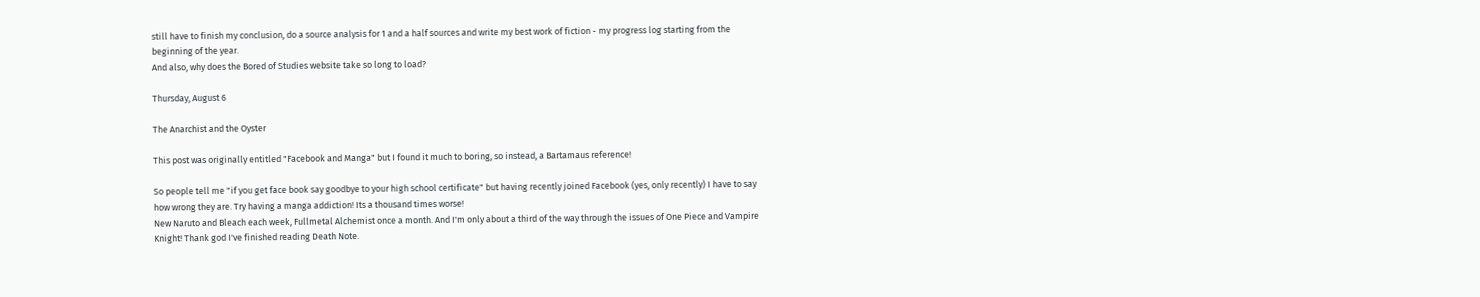still have to finish my conclusion, do a source analysis for 1 and a half sources and write my best work of fiction - my progress log starting from the beginning of the year.
And also, why does the Bored of Studies website take so long to load?

Thursday, August 6

The Anarchist and the Oyster

This post was originally entitled "Facebook and Manga" but I found it much to boring, so instead, a Bartamaus reference!

So people tell me "if you get face book say goodbye to your high school certificate" but having recently joined Facebook (yes, only recently) I have to say how wrong they are. Try having a manga addiction! Its a thousand times worse!
New Naruto and Bleach each week, Fullmetal Alchemist once a month. And I'm only about a third of the way through the issues of One Piece and Vampire Knight! Thank god I've finished reading Death Note.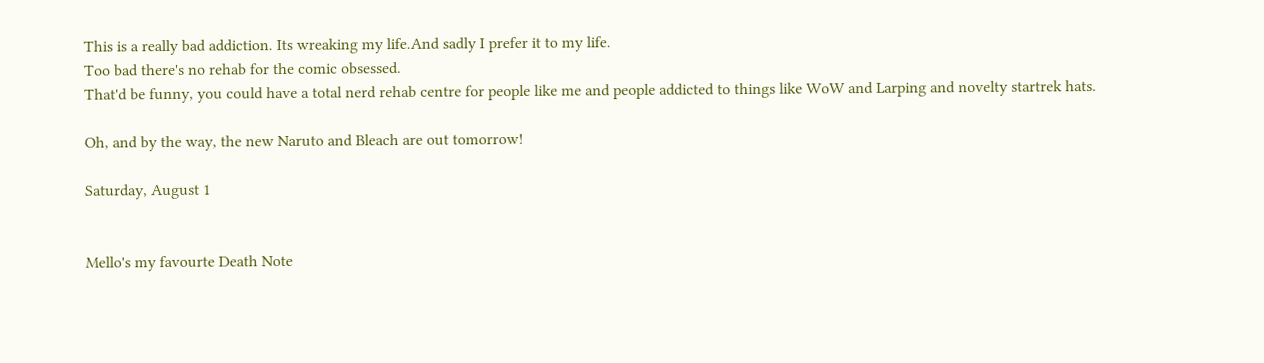This is a really bad addiction. Its wreaking my life.And sadly I prefer it to my life.
Too bad there's no rehab for the comic obsessed.
That'd be funny, you could have a total nerd rehab centre for people like me and people addicted to things like WoW and Larping and novelty startrek hats.

Oh, and by the way, the new Naruto and Bleach are out tomorrow!

Saturday, August 1


Mello's my favourte Death Note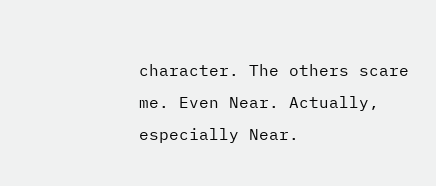character. The others scare me. Even Near. Actually, especially Near.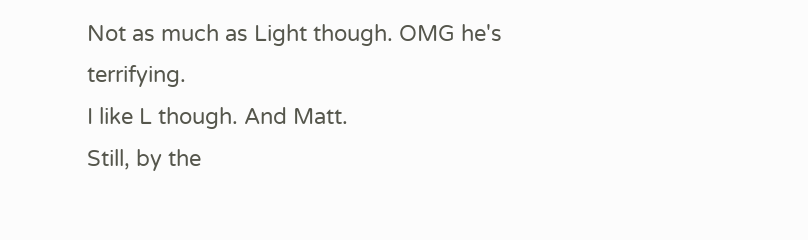Not as much as Light though. OMG he's terrifying.
I like L though. And Matt.
Still, by the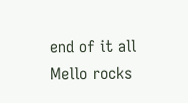end of it all Mello rocks